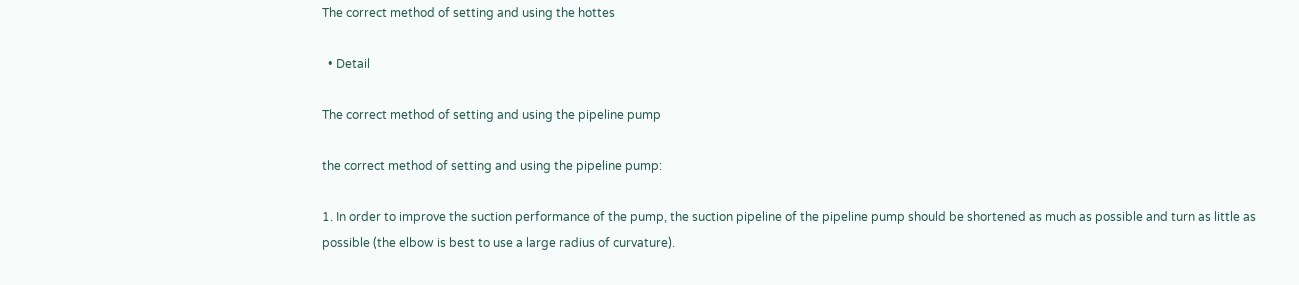The correct method of setting and using the hottes

  • Detail

The correct method of setting and using the pipeline pump

the correct method of setting and using the pipeline pump:

1. In order to improve the suction performance of the pump, the suction pipeline of the pipeline pump should be shortened as much as possible and turn as little as possible (the elbow is best to use a large radius of curvature).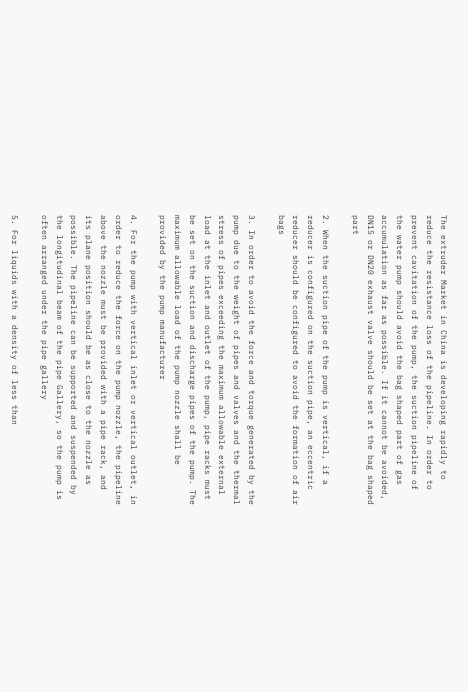The extruder Market in China is developing rapidly to reduce the resistance loss of the pipeline. In order to prevent cavitation of the pump, the suction pipeline of the water pump should avoid the bag shaped part of gas accumulation as far as possible. If it cannot be avoided, DN15 or DN20 exhaust valve should be set at the bag shaped part

2. When the suction pipe of the pump is vertical, if a reducer is configured on the suction pipe, an eccentric reducer should be configured to avoid the formation of air bags

3. In order to avoid the force and torque generated by the pump due to the weight of pipes and valves and the thermal stress of pipes exceeding the maximum allowable external load at the inlet and outlet of the pump, pipe racks must be set on the suction and discharge pipes of the pump. The maximum allowable load of the pump nozzle shall be provided by the pump manufacturer

4. For the pump with vertical inlet or vertical outlet, in order to reduce the force on the pump nozzle, the pipeline above the nozzle must be provided with a pipe rack, and its plane position should be as close to the nozzle as possible. The pipeline can be supported and suspended by the longitudinal beam of the pipe Gallery, so the pump is often arranged under the pipe gallery

5. For liquids with a density of less than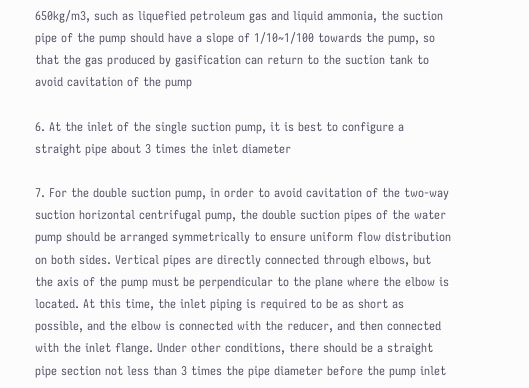650kg/m3, such as liquefied petroleum gas and liquid ammonia, the suction pipe of the pump should have a slope of 1/10~1/100 towards the pump, so that the gas produced by gasification can return to the suction tank to avoid cavitation of the pump

6. At the inlet of the single suction pump, it is best to configure a straight pipe about 3 times the inlet diameter

7. For the double suction pump, in order to avoid cavitation of the two-way suction horizontal centrifugal pump, the double suction pipes of the water pump should be arranged symmetrically to ensure uniform flow distribution on both sides. Vertical pipes are directly connected through elbows, but the axis of the pump must be perpendicular to the plane where the elbow is located. At this time, the inlet piping is required to be as short as possible, and the elbow is connected with the reducer, and then connected with the inlet flange. Under other conditions, there should be a straight pipe section not less than 3 times the pipe diameter before the pump inlet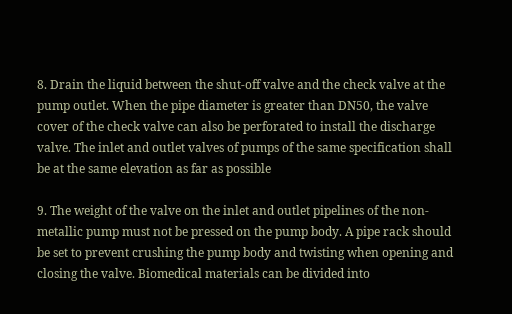8. Drain the liquid between the shut-off valve and the check valve at the pump outlet. When the pipe diameter is greater than DN50, the valve cover of the check valve can also be perforated to install the discharge valve. The inlet and outlet valves of pumps of the same specification shall be at the same elevation as far as possible

9. The weight of the valve on the inlet and outlet pipelines of the non-metallic pump must not be pressed on the pump body. A pipe rack should be set to prevent crushing the pump body and twisting when opening and closing the valve. Biomedical materials can be divided into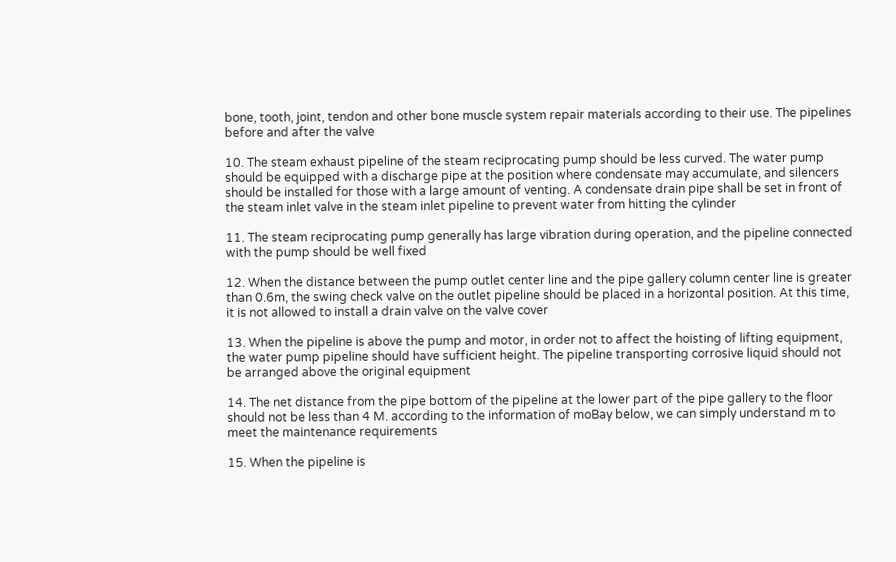bone, tooth, joint, tendon and other bone muscle system repair materials according to their use. The pipelines before and after the valve

10. The steam exhaust pipeline of the steam reciprocating pump should be less curved. The water pump should be equipped with a discharge pipe at the position where condensate may accumulate, and silencers should be installed for those with a large amount of venting. A condensate drain pipe shall be set in front of the steam inlet valve in the steam inlet pipeline to prevent water from hitting the cylinder

11. The steam reciprocating pump generally has large vibration during operation, and the pipeline connected with the pump should be well fixed

12. When the distance between the pump outlet center line and the pipe gallery column center line is greater than 0.6m, the swing check valve on the outlet pipeline should be placed in a horizontal position. At this time, it is not allowed to install a drain valve on the valve cover

13. When the pipeline is above the pump and motor, in order not to affect the hoisting of lifting equipment, the water pump pipeline should have sufficient height. The pipeline transporting corrosive liquid should not be arranged above the original equipment

14. The net distance from the pipe bottom of the pipeline at the lower part of the pipe gallery to the floor should not be less than 4 M. according to the information of moBay below, we can simply understand m to meet the maintenance requirements

15. When the pipeline is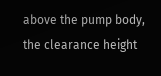above the pump body, the clearance height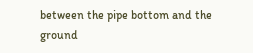between the pipe bottom and the ground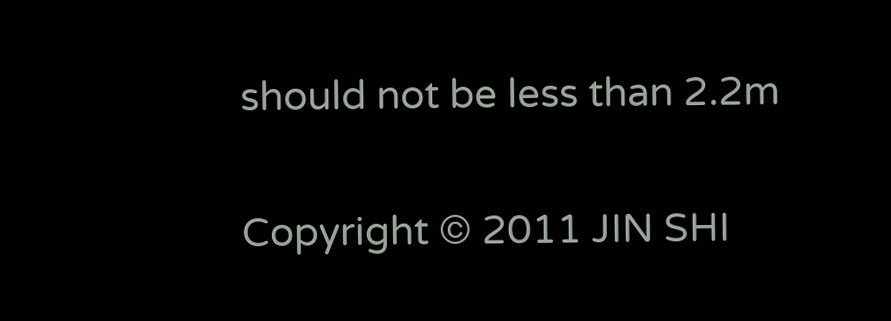should not be less than 2.2m

Copyright © 2011 JIN SHI